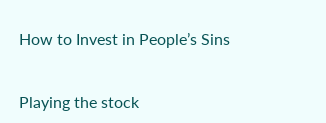How to Invest in People’s Sins


Playing the stock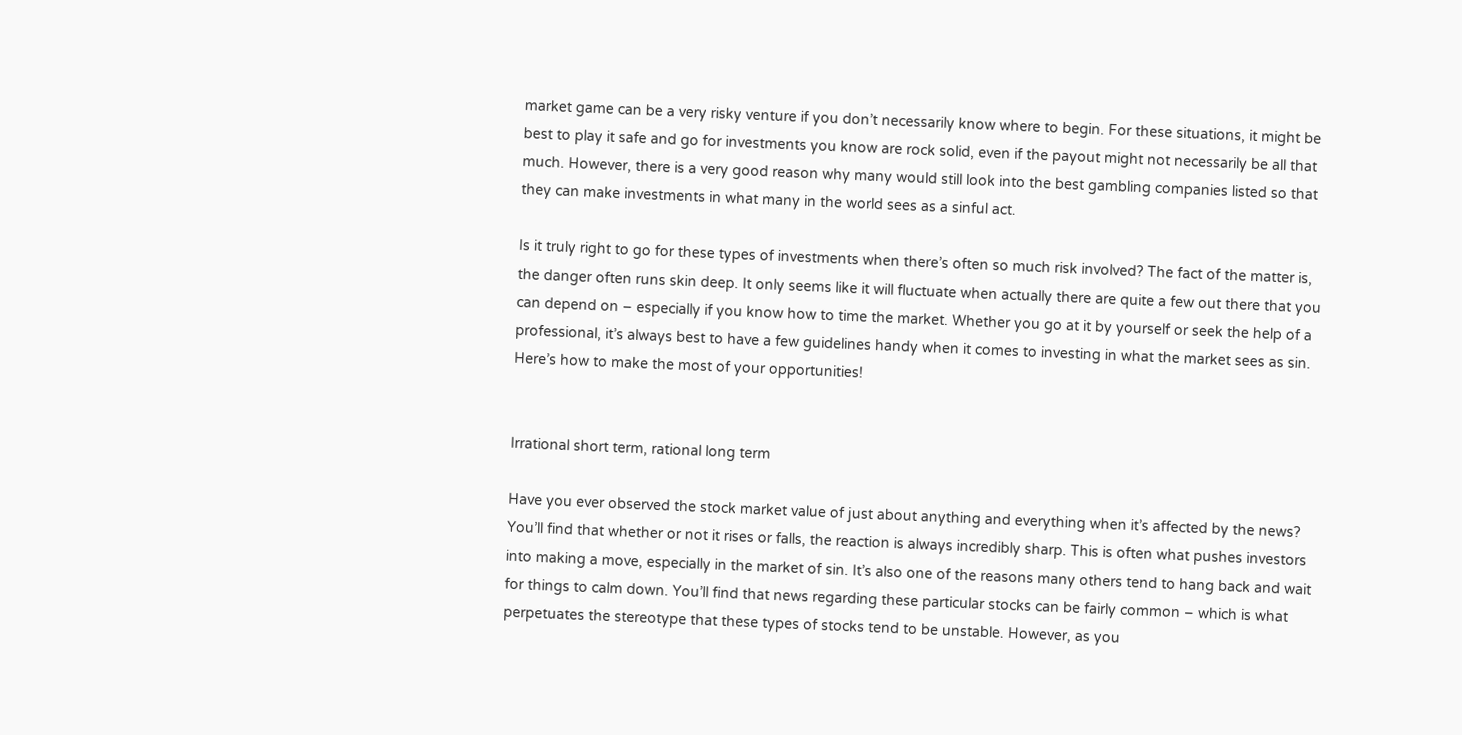market game can be a very risky venture if you don’t necessarily know where to begin. For these situations, it might be best to play it safe and go for investments you know are rock solid, even if the payout might not necessarily be all that much. However, there is a very good reason why many would still look into the best gambling companies listed so that they can make investments in what many in the world sees as a sinful act.

Is it truly right to go for these types of investments when there’s often so much risk involved? The fact of the matter is, the danger often runs skin deep. It only seems like it will fluctuate when actually there are quite a few out there that you can depend on – especially if you know how to time the market. Whether you go at it by yourself or seek the help of a professional, it’s always best to have a few guidelines handy when it comes to investing in what the market sees as sin. Here’s how to make the most of your opportunities!


Irrational short term, rational long term

Have you ever observed the stock market value of just about anything and everything when it’s affected by the news? You’ll find that whether or not it rises or falls, the reaction is always incredibly sharp. This is often what pushes investors into making a move, especially in the market of sin. It’s also one of the reasons many others tend to hang back and wait for things to calm down. You’ll find that news regarding these particular stocks can be fairly common – which is what perpetuates the stereotype that these types of stocks tend to be unstable. However, as you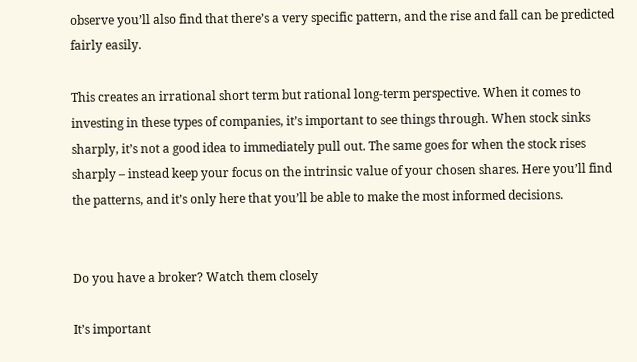observe you’ll also find that there’s a very specific pattern, and the rise and fall can be predicted fairly easily.

This creates an irrational short term but rational long-term perspective. When it comes to investing in these types of companies, it’s important to see things through. When stock sinks sharply, it’s not a good idea to immediately pull out. The same goes for when the stock rises sharply – instead keep your focus on the intrinsic value of your chosen shares. Here you’ll find the patterns, and it’s only here that you’ll be able to make the most informed decisions.


Do you have a broker? Watch them closely

It’s important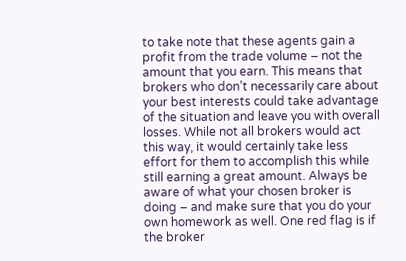to take note that these agents gain a profit from the trade volume – not the amount that you earn. This means that brokers who don’t necessarily care about your best interests could take advantage of the situation and leave you with overall losses. While not all brokers would act this way, it would certainly take less effort for them to accomplish this while still earning a great amount. Always be aware of what your chosen broker is doing – and make sure that you do your own homework as well. One red flag is if the broker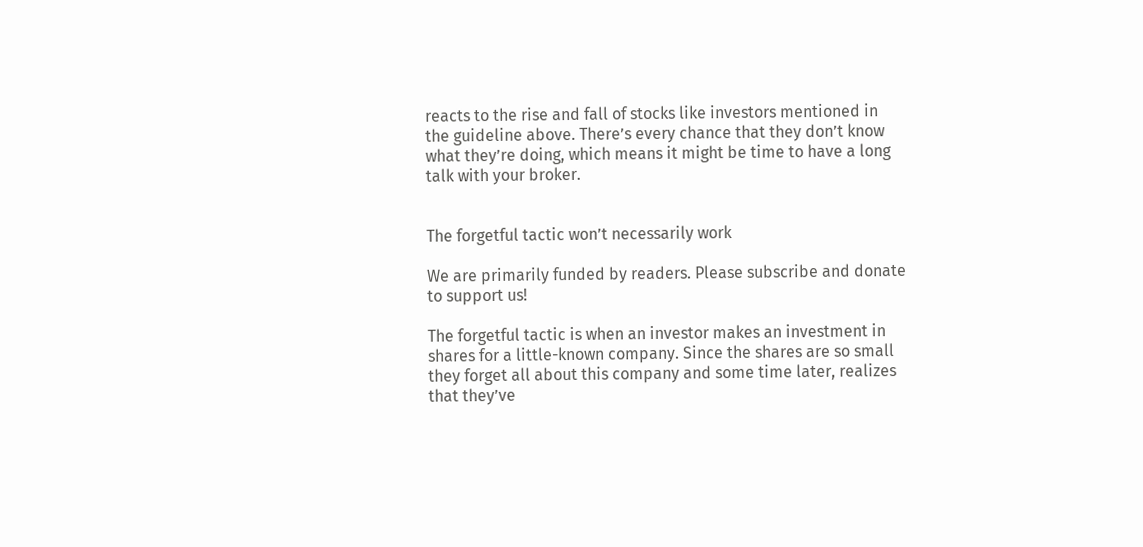reacts to the rise and fall of stocks like investors mentioned in the guideline above. There’s every chance that they don’t know what they’re doing, which means it might be time to have a long talk with your broker.


The forgetful tactic won’t necessarily work

We are primarily funded by readers. Please subscribe and donate to support us!

The forgetful tactic is when an investor makes an investment in shares for a little-known company. Since the shares are so small they forget all about this company and some time later, realizes that they’ve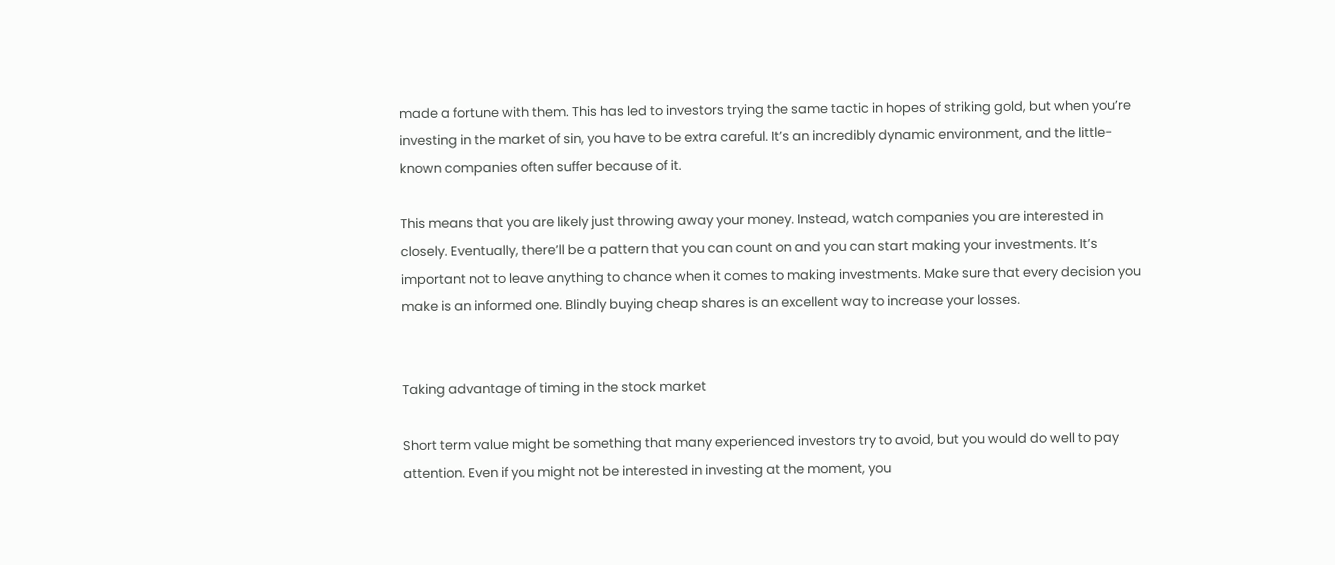made a fortune with them. This has led to investors trying the same tactic in hopes of striking gold, but when you’re investing in the market of sin, you have to be extra careful. It’s an incredibly dynamic environment, and the little-known companies often suffer because of it.

This means that you are likely just throwing away your money. Instead, watch companies you are interested in closely. Eventually, there’ll be a pattern that you can count on and you can start making your investments. It’s important not to leave anything to chance when it comes to making investments. Make sure that every decision you make is an informed one. Blindly buying cheap shares is an excellent way to increase your losses.


Taking advantage of timing in the stock market

Short term value might be something that many experienced investors try to avoid, but you would do well to pay attention. Even if you might not be interested in investing at the moment, you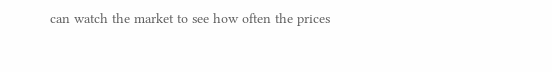can watch the market to see how often the prices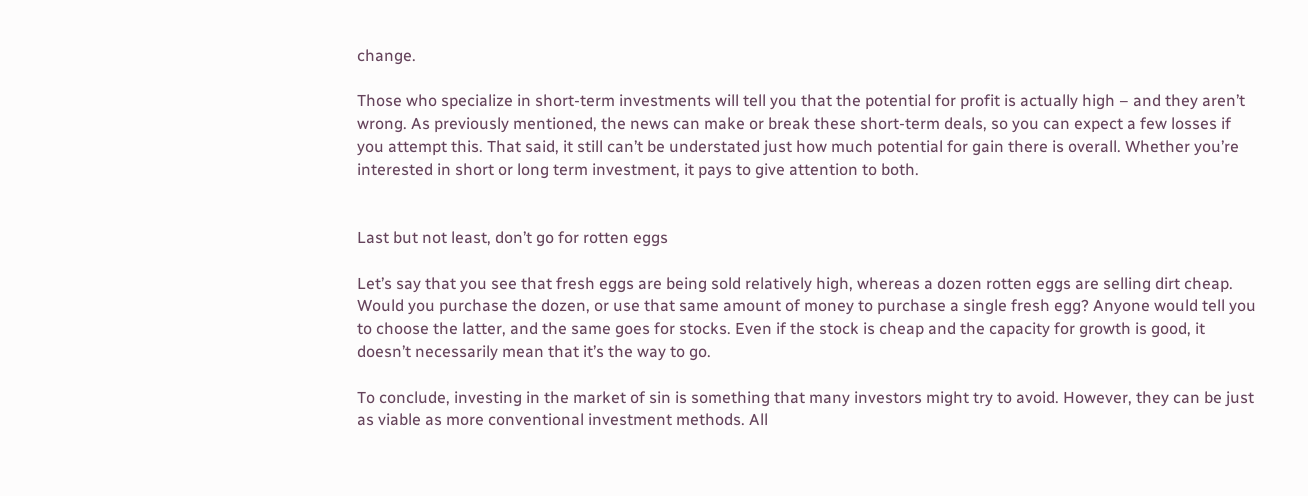change.

Those who specialize in short-term investments will tell you that the potential for profit is actually high – and they aren’t wrong. As previously mentioned, the news can make or break these short-term deals, so you can expect a few losses if you attempt this. That said, it still can’t be understated just how much potential for gain there is overall. Whether you’re interested in short or long term investment, it pays to give attention to both.


Last but not least, don’t go for rotten eggs

Let’s say that you see that fresh eggs are being sold relatively high, whereas a dozen rotten eggs are selling dirt cheap. Would you purchase the dozen, or use that same amount of money to purchase a single fresh egg? Anyone would tell you to choose the latter, and the same goes for stocks. Even if the stock is cheap and the capacity for growth is good, it doesn’t necessarily mean that it’s the way to go.

To conclude, investing in the market of sin is something that many investors might try to avoid. However, they can be just as viable as more conventional investment methods. All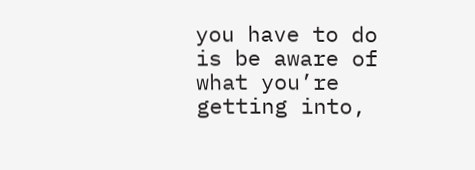you have to do is be aware of what you’re getting into,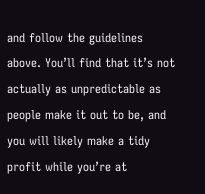and follow the guidelines above. You’ll find that it’s not actually as unpredictable as people make it out to be, and you will likely make a tidy profit while you’re at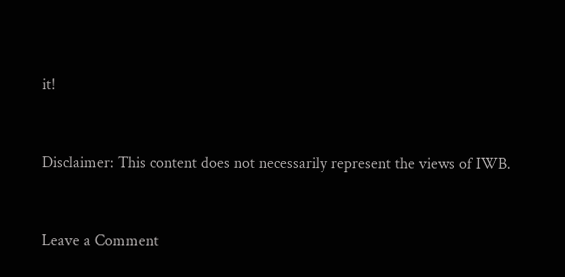it!


Disclaimer: This content does not necessarily represent the views of IWB.


Leave a Comment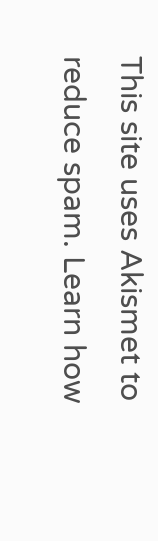This site uses Akismet to reduce spam. Learn how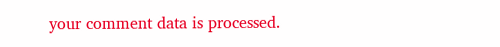your comment data is processed.